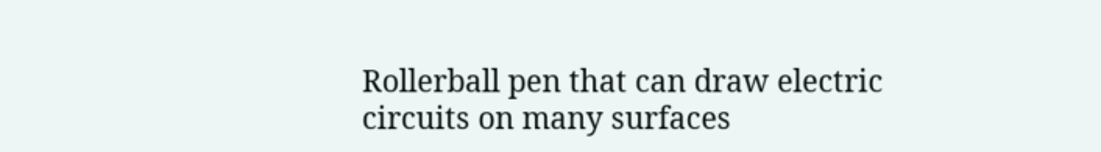Rollerball pen that can draw electric circuits on many surfaces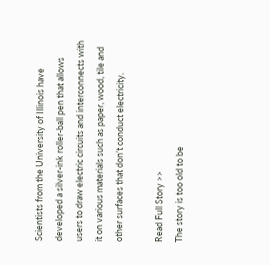Scientists from the University of Illinois have developed a silver-ink roller-ball pen that allows users to draw electric circuits and interconnects with it on various materials such as paper, wood, tile and other surfaces that don’t conduct electricity.

Read Full Story >>
The story is too old to be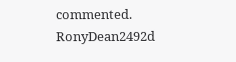commented.
RonyDean2492d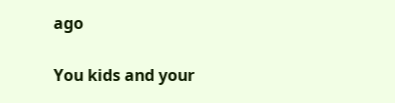ago

You kids and your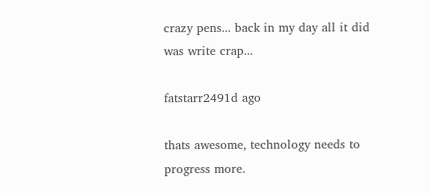crazy pens... back in my day all it did was write crap...

fatstarr2491d ago

thats awesome, technology needs to progress more.